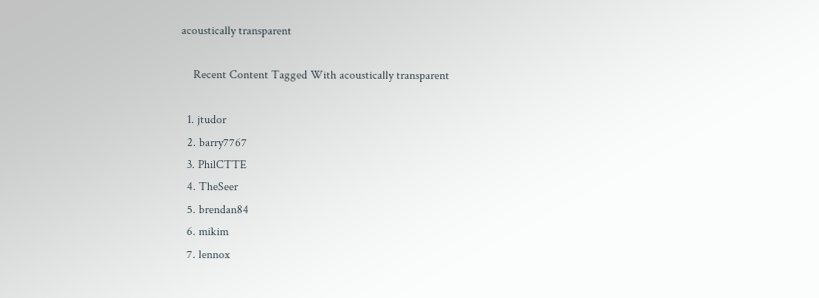acoustically transparent

    Recent Content Tagged With acoustically transparent

  1. jtudor
  2. barry7767
  3. PhilCTTE
  4. TheSeer
  5. brendan84
  6. mikim
  7. lennox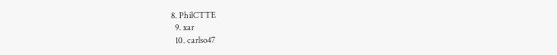8. PhilCTTE
  9. xar
  10. carlso47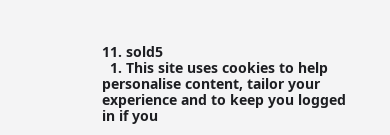11. sold5
  1. This site uses cookies to help personalise content, tailor your experience and to keep you logged in if you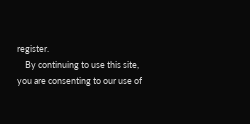register.
    By continuing to use this site, you are consenting to our use of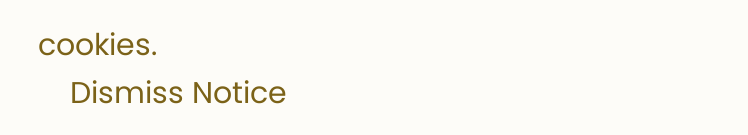cookies.
    Dismiss Notice